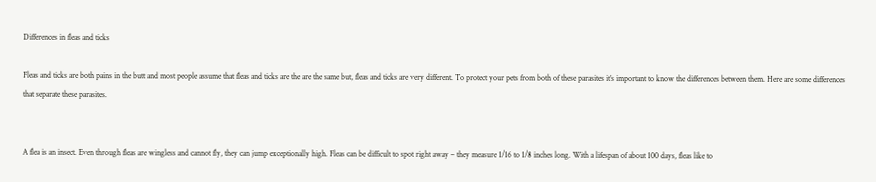Differences in fleas and ticks

Fleas and ticks are both pains in the butt and most people assume that fleas and ticks are the are the same but, fleas and ticks are very different. To protect your pets from both of these parasites it’s important to know the differences between them. Here are some differences that separate these parasites.


A flea is an insect. Even through fleas are wingless and cannot fly, they can jump exceptionally high. Fleas can be difficult to spot right away – they measure 1/16 to 1/8 inches long. With a lifespan of about 100 days, fleas like to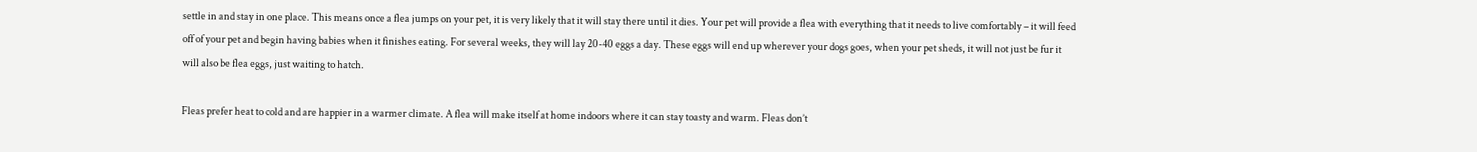settle in and stay in one place. This means once a flea jumps on your pet, it is very likely that it will stay there until it dies. Your pet will provide a flea with everything that it needs to live comfortably – it will feed off of your pet and begin having babies when it finishes eating. For several weeks, they will lay 20-40 eggs a day. These eggs will end up wherever your dogs goes, when your pet sheds, it will not just be fur it will also be flea eggs, just waiting to hatch.

Fleas prefer heat to cold and are happier in a warmer climate. A flea will make itself at home indoors where it can stay toasty and warm. Fleas don’t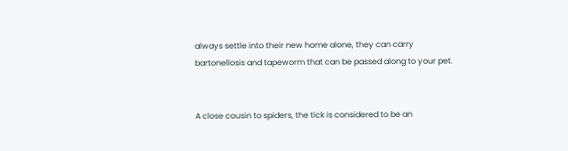always settle into their new home alone, they can carry bartonellosis and tapeworm that can be passed along to your pet.


A close cousin to spiders, the tick is considered to be an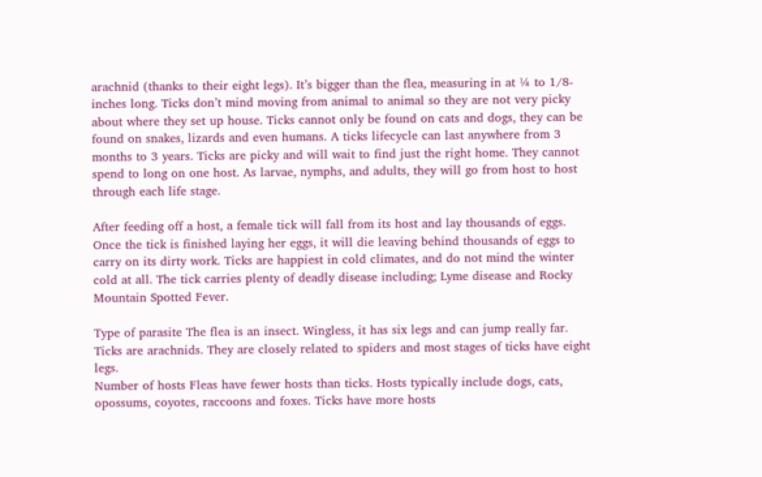arachnid (thanks to their eight legs). It’s bigger than the flea, measuring in at ¼ to 1/8-inches long. Ticks don’t mind moving from animal to animal so they are not very picky about where they set up house. Ticks cannot only be found on cats and dogs, they can be found on snakes, lizards and even humans. A ticks lifecycle can last anywhere from 3 months to 3 years. Ticks are picky and will wait to find just the right home. They cannot spend to long on one host. As larvae, nymphs, and adults, they will go from host to host through each life stage.

After feeding off a host, a female tick will fall from its host and lay thousands of eggs. Once the tick is finished laying her eggs, it will die leaving behind thousands of eggs to carry on its dirty work. Ticks are happiest in cold climates, and do not mind the winter cold at all. The tick carries plenty of deadly disease including; Lyme disease and Rocky Mountain Spotted Fever.

Type of parasite The flea is an insect. Wingless, it has six legs and can jump really far. Ticks are arachnids. They are closely related to spiders and most stages of ticks have eight legs.
Number of hosts Fleas have fewer hosts than ticks. Hosts typically include dogs, cats, opossums, coyotes, raccoons and foxes. Ticks have more hosts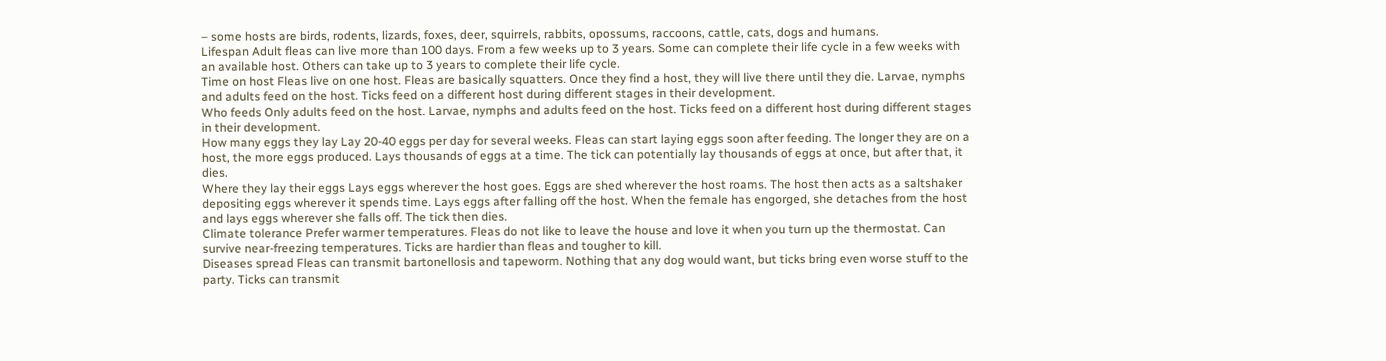– some hosts are birds, rodents, lizards, foxes, deer, squirrels, rabbits, opossums, raccoons, cattle, cats, dogs and humans.
Lifespan Adult fleas can live more than 100 days. From a few weeks up to 3 years. Some can complete their life cycle in a few weeks with an available host. Others can take up to 3 years to complete their life cycle.
Time on host Fleas live on one host. Fleas are basically squatters. Once they find a host, they will live there until they die. Larvae, nymphs and adults feed on the host. Ticks feed on a different host during different stages in their development.
Who feeds Only adults feed on the host. Larvae, nymphs and adults feed on the host. Ticks feed on a different host during different stages in their development.
How many eggs they lay Lay 20-40 eggs per day for several weeks. Fleas can start laying eggs soon after feeding. The longer they are on a host, the more eggs produced. Lays thousands of eggs at a time. The tick can potentially lay thousands of eggs at once, but after that, it dies.
Where they lay their eggs Lays eggs wherever the host goes. Eggs are shed wherever the host roams. The host then acts as a saltshaker depositing eggs wherever it spends time. Lays eggs after falling off the host. When the female has engorged, she detaches from the host and lays eggs wherever she falls off. The tick then dies.
Climate tolerance Prefer warmer temperatures. Fleas do not like to leave the house and love it when you turn up the thermostat. Can survive near-freezing temperatures. Ticks are hardier than fleas and tougher to kill.
Diseases spread Fleas can transmit bartonellosis and tapeworm. Nothing that any dog would want, but ticks bring even worse stuff to the party. Ticks can transmit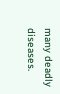many deadly diseases.